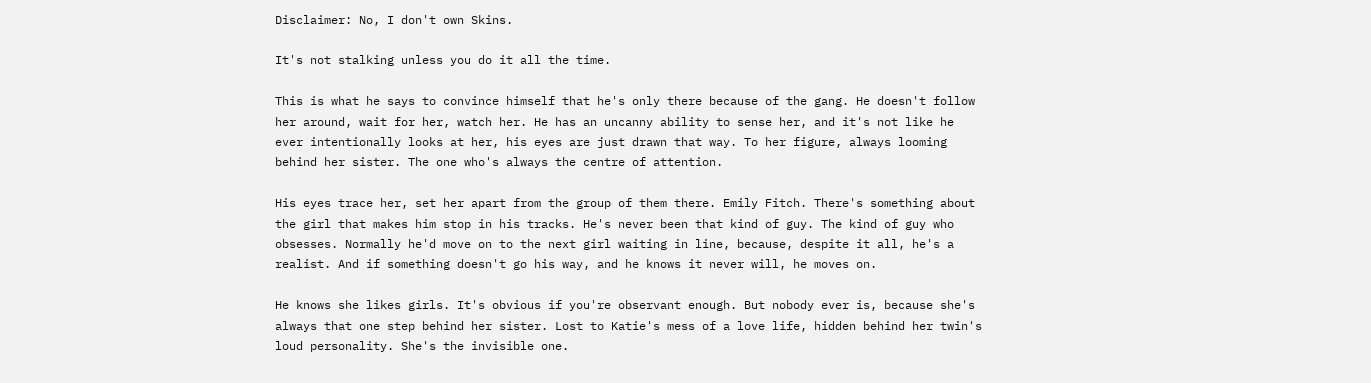Disclaimer: No, I don't own Skins.

It's not stalking unless you do it all the time.

This is what he says to convince himself that he's only there because of the gang. He doesn't follow her around, wait for her, watch her. He has an uncanny ability to sense her, and it's not like he ever intentionally looks at her, his eyes are just drawn that way. To her figure, always looming behind her sister. The one who's always the centre of attention.

His eyes trace her, set her apart from the group of them there. Emily Fitch. There's something about the girl that makes him stop in his tracks. He's never been that kind of guy. The kind of guy who obsesses. Normally he'd move on to the next girl waiting in line, because, despite it all, he's a realist. And if something doesn't go his way, and he knows it never will, he moves on.

He knows she likes girls. It's obvious if you're observant enough. But nobody ever is, because she's always that one step behind her sister. Lost to Katie's mess of a love life, hidden behind her twin's loud personality. She's the invisible one.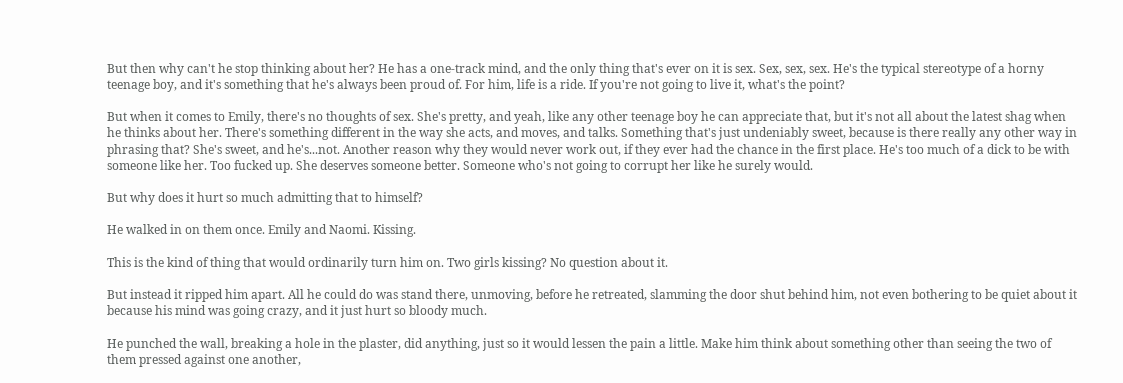But then why can't he stop thinking about her? He has a one-track mind, and the only thing that's ever on it is sex. Sex, sex, sex. He's the typical stereotype of a horny teenage boy, and it's something that he's always been proud of. For him, life is a ride. If you're not going to live it, what's the point?

But when it comes to Emily, there's no thoughts of sex. She's pretty, and yeah, like any other teenage boy he can appreciate that, but it's not all about the latest shag when he thinks about her. There's something different in the way she acts, and moves, and talks. Something that's just undeniably sweet, because is there really any other way in phrasing that? She's sweet, and he's...not. Another reason why they would never work out, if they ever had the chance in the first place. He's too much of a dick to be with someone like her. Too fucked up. She deserves someone better. Someone who's not going to corrupt her like he surely would.

But why does it hurt so much admitting that to himself?

He walked in on them once. Emily and Naomi. Kissing.

This is the kind of thing that would ordinarily turn him on. Two girls kissing? No question about it.

But instead it ripped him apart. All he could do was stand there, unmoving, before he retreated, slamming the door shut behind him, not even bothering to be quiet about it because his mind was going crazy, and it just hurt so bloody much.

He punched the wall, breaking a hole in the plaster, did anything, just so it would lessen the pain a little. Make him think about something other than seeing the two of them pressed against one another,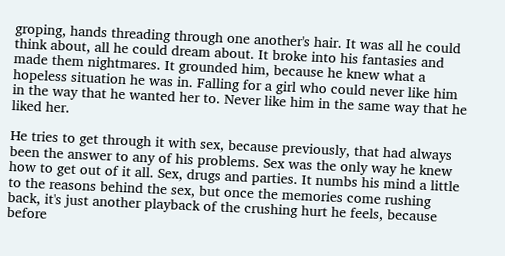groping, hands threading through one another's hair. It was all he could think about, all he could dream about. It broke into his fantasies and made them nightmares. It grounded him, because he knew what a hopeless situation he was in. Falling for a girl who could never like him in the way that he wanted her to. Never like him in the same way that he liked her.

He tries to get through it with sex, because previously, that had always been the answer to any of his problems. Sex was the only way he knew how to get out of it all. Sex, drugs and parties. It numbs his mind a little to the reasons behind the sex, but once the memories come rushing back, it's just another playback of the crushing hurt he feels, because before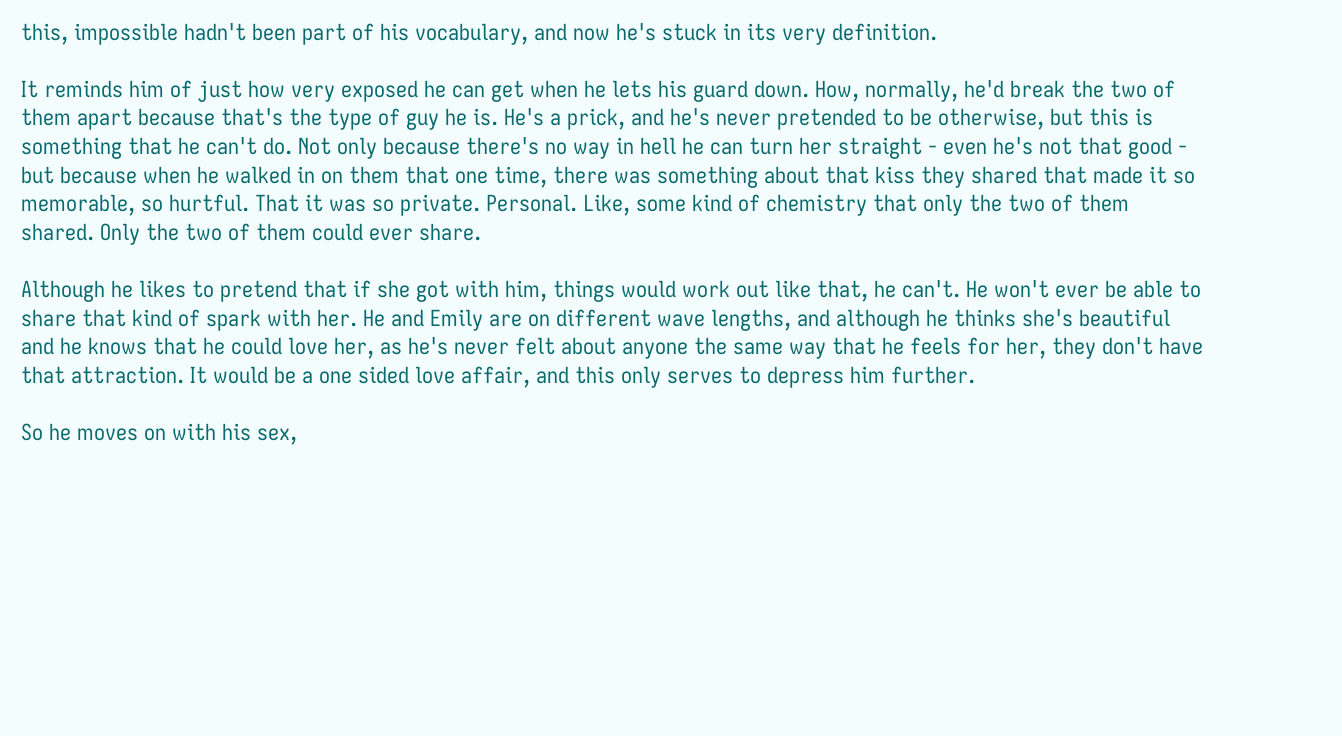this, impossible hadn't been part of his vocabulary, and now he's stuck in its very definition.

It reminds him of just how very exposed he can get when he lets his guard down. How, normally, he'd break the two of them apart because that's the type of guy he is. He's a prick, and he's never pretended to be otherwise, but this is something that he can't do. Not only because there's no way in hell he can turn her straight - even he's not that good - but because when he walked in on them that one time, there was something about that kiss they shared that made it so memorable, so hurtful. That it was so private. Personal. Like, some kind of chemistry that only the two of them shared. Only the two of them could ever share.

Although he likes to pretend that if she got with him, things would work out like that, he can't. He won't ever be able to share that kind of spark with her. He and Emily are on different wave lengths, and although he thinks she's beautiful and he knows that he could love her, as he's never felt about anyone the same way that he feels for her, they don't have that attraction. It would be a one sided love affair, and this only serves to depress him further.

So he moves on with his sex,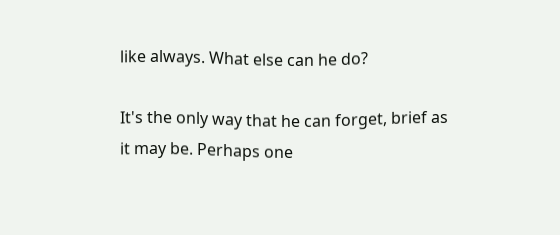like always. What else can he do?

It's the only way that he can forget, brief as it may be. Perhaps one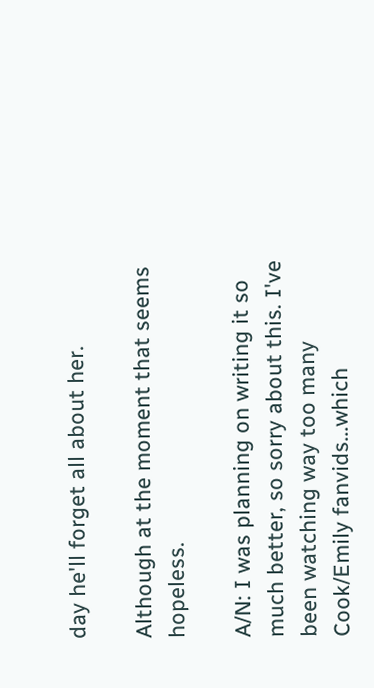day he'll forget all about her.

Although at the moment that seems hopeless.

A/N: I was planning on writing it so much better, so sorry about this. I've been watching way too many Cook/Emily fanvids...which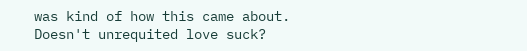was kind of how this came about. Doesn't unrequited love suck?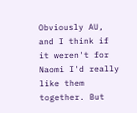Obviously AU, and I think if it weren't for Naomi I'd really like them together. But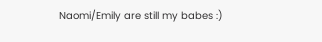Naomi/Emily are still my babes :)